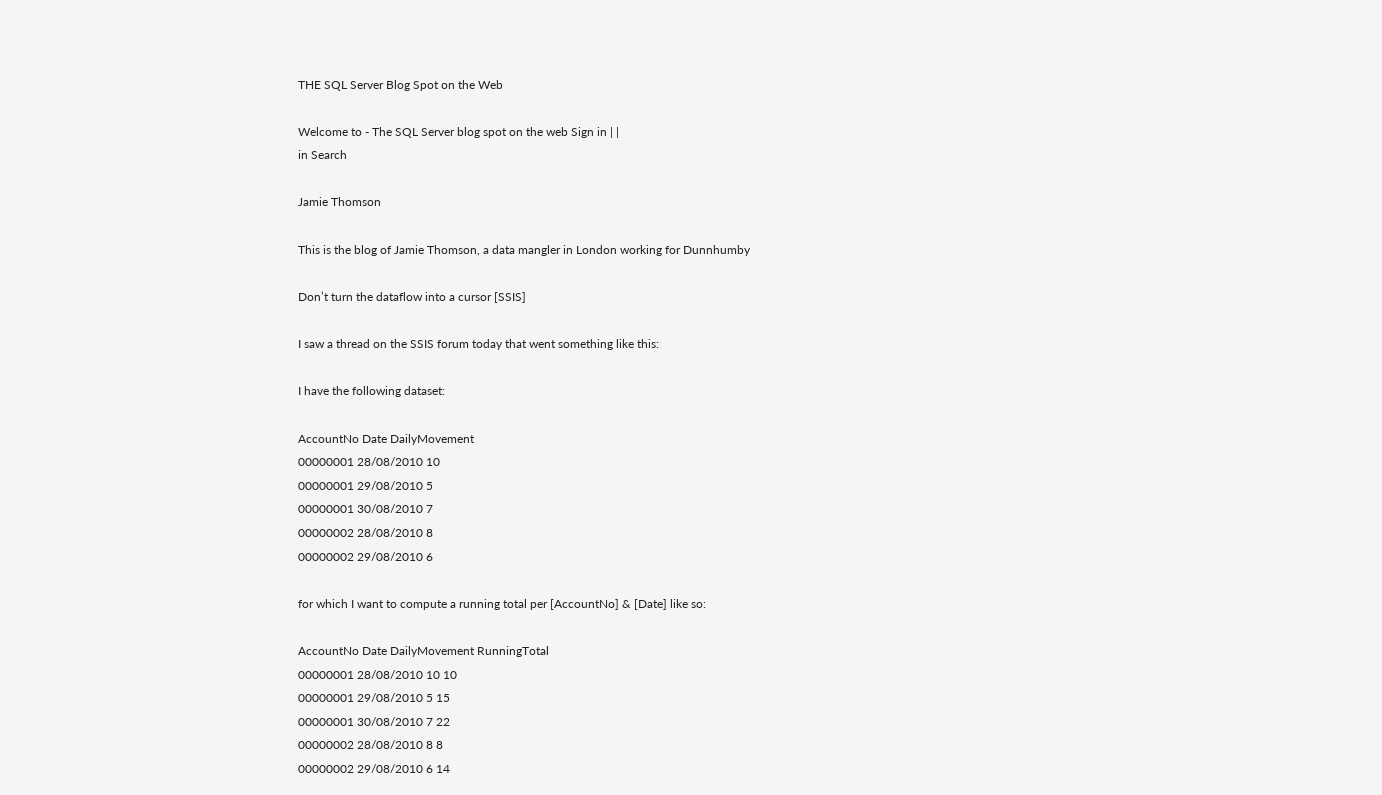THE SQL Server Blog Spot on the Web

Welcome to - The SQL Server blog spot on the web Sign in | |
in Search

Jamie Thomson

This is the blog of Jamie Thomson, a data mangler in London working for Dunnhumby

Don’t turn the dataflow into a cursor [SSIS]

I saw a thread on the SSIS forum today that went something like this:

I have the following dataset:

AccountNo Date DailyMovement
00000001 28/08/2010 10
00000001 29/08/2010 5
00000001 30/08/2010 7
00000002 28/08/2010 8
00000002 29/08/2010 6

for which I want to compute a running total per [AccountNo] & [Date] like so:

AccountNo Date DailyMovement RunningTotal
00000001 28/08/2010 10 10
00000001 29/08/2010 5 15
00000001 30/08/2010 7 22
00000002 28/08/2010 8 8
00000002 29/08/2010 6 14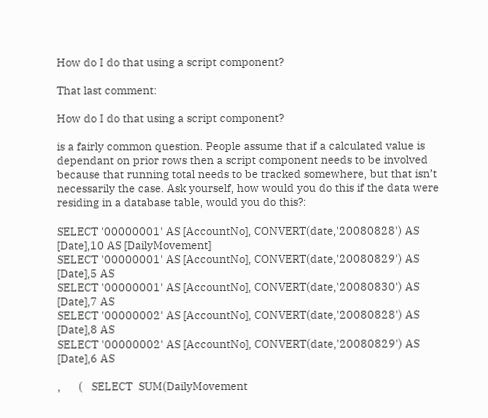How do I do that using a script component?

That last comment:

How do I do that using a script component?

is a fairly common question. People assume that if a calculated value is dependant on prior rows then a script component needs to be involved because that running total needs to be tracked somewhere, but that isn’t necessarily the case. Ask yourself, how would you do this if the data were residing in a database table, would you do this?:

SELECT '00000001' AS [AccountNo], CONVERT(date,'20080828') AS [Date],10 AS [DailyMovement]
SELECT '00000001' AS [AccountNo], CONVERT(date,'20080829') AS [Date],5 AS
SELECT '00000001' AS [AccountNo], CONVERT(date,'20080830') AS [Date],7 AS
SELECT '00000002' AS [AccountNo], CONVERT(date,'20080828') AS [Date],8 AS
SELECT '00000002' AS [AccountNo], CONVERT(date,'20080829') AS [Date],6 AS

,      (   SELECT  SUM(DailyMovement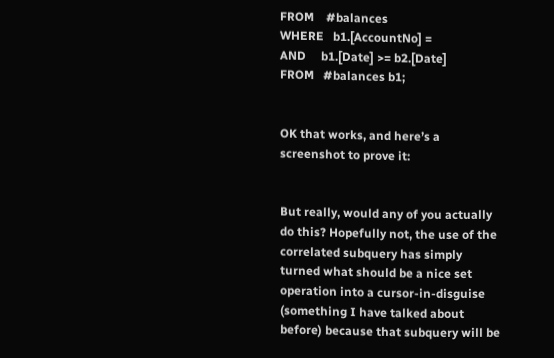FROM    #balances
WHERE   b1.[AccountNo] =
AND     b1.[Date] >= b2.[Date]
FROM   #balances b1;


OK that works, and here’s a screenshot to prove it:


But really, would any of you actually do this? Hopefully not, the use of the correlated subquery has simply turned what should be a nice set operation into a cursor-in-disguise (something I have talked about before) because that subquery will be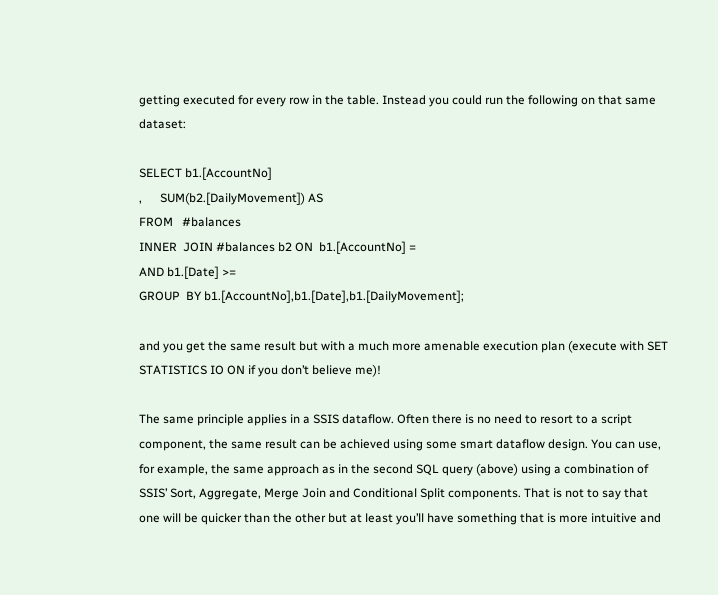getting executed for every row in the table. Instead you could run the following on that same dataset:

SELECT b1.[AccountNo]
,      SUM(b2.[DailyMovement]) AS
FROM   #balances
INNER  JOIN #balances b2 ON  b1.[AccountNo] =
AND b1.[Date] >=
GROUP  BY b1.[AccountNo],b1.[Date],b1.[DailyMovement];

and you get the same result but with a much more amenable execution plan (execute with SET STATISTICS IO ON if you don’t believe me)!

The same principle applies in a SSIS dataflow. Often there is no need to resort to a script component, the same result can be achieved using some smart dataflow design. You can use, for example, the same approach as in the second SQL query (above) using a combination of SSIS’ Sort, Aggregate, Merge Join and Conditional Split components. That is not to say that one will be quicker than the other but at least you’ll have something that is more intuitive and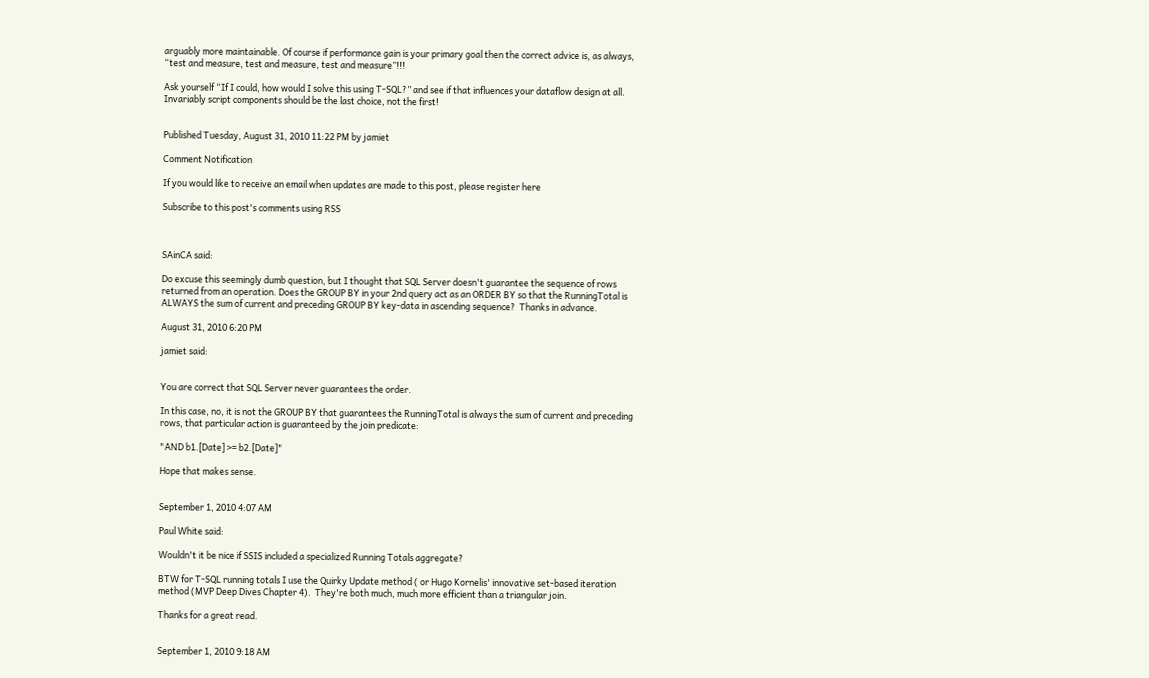arguably more maintainable. Of course if performance gain is your primary goal then the correct advice is, as always, “test and measure, test and measure, test and measure”!!!

Ask yourself “If I could, how would I solve this using T-SQL?” and see if that influences your dataflow design at all. Invariably script components should be the last choice, not the first!


Published Tuesday, August 31, 2010 11:22 PM by jamiet

Comment Notification

If you would like to receive an email when updates are made to this post, please register here

Subscribe to this post's comments using RSS



SAinCA said:

Do excuse this seemingly dumb question, but I thought that SQL Server doesn't guarantee the sequence of rows returned from an operation. Does the GROUP BY in your 2nd query act as an ORDER BY so that the RunningTotal is ALWAYS the sum of current and preceding GROUP BY key-data in ascending sequence?  Thanks in advance.

August 31, 2010 6:20 PM

jamiet said:


You are correct that SQL Server never guarantees the order.

In this case, no, it is not the GROUP BY that guarantees the RunningTotal is always the sum of current and preceding rows, that particular action is guaranteed by the join predicate:

"AND b1.[Date] >= b2.[Date]"

Hope that makes sense.


September 1, 2010 4:07 AM

Paul White said:

Wouldn't it be nice if SSIS included a specialized Running Totals aggregate?

BTW for T-SQL running totals I use the Quirky Update method ( or Hugo Kornelis' innovative set-based iteration method (MVP Deep Dives Chapter 4).  They're both much, much more efficient than a triangular join.

Thanks for a great read.


September 1, 2010 9:18 AM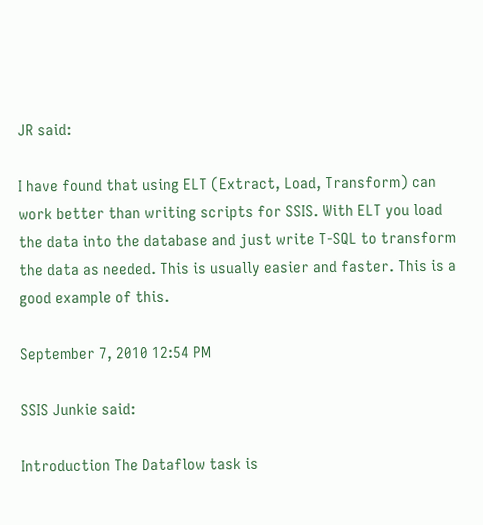JR said:

I have found that using ELT (Extract, Load, Transform) can work better than writing scripts for SSIS. With ELT you load the data into the database and just write T-SQL to transform the data as needed. This is usually easier and faster. This is a good example of this.

September 7, 2010 12:54 PM

SSIS Junkie said:

Introduction The Dataflow task is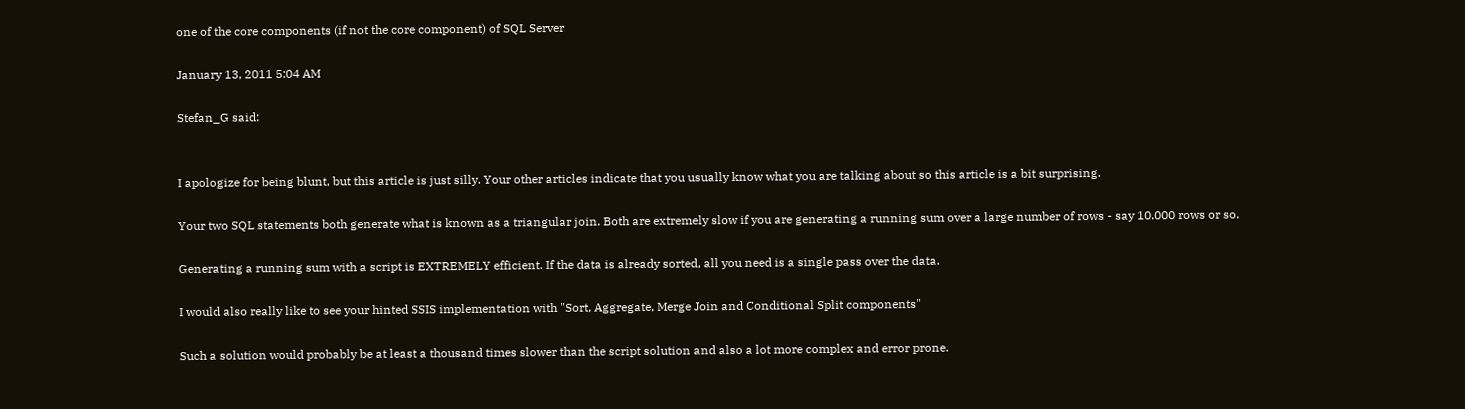one of the core components (if not the core component) of SQL Server

January 13, 2011 5:04 AM

Stefan_G said:


I apologize for being blunt, but this article is just silly. Your other articles indicate that you usually know what you are talking about so this article is a bit surprising.

Your two SQL statements both generate what is known as a triangular join. Both are extremely slow if you are generating a running sum over a large number of rows - say 10.000 rows or so.

Generating a running sum with a script is EXTREMELY efficient. If the data is already sorted, all you need is a single pass over the data.

I would also really like to see your hinted SSIS implementation with "Sort, Aggregate, Merge Join and Conditional Split components"

Such a solution would probably be at least a thousand times slower than the script solution and also a lot more complex and error prone.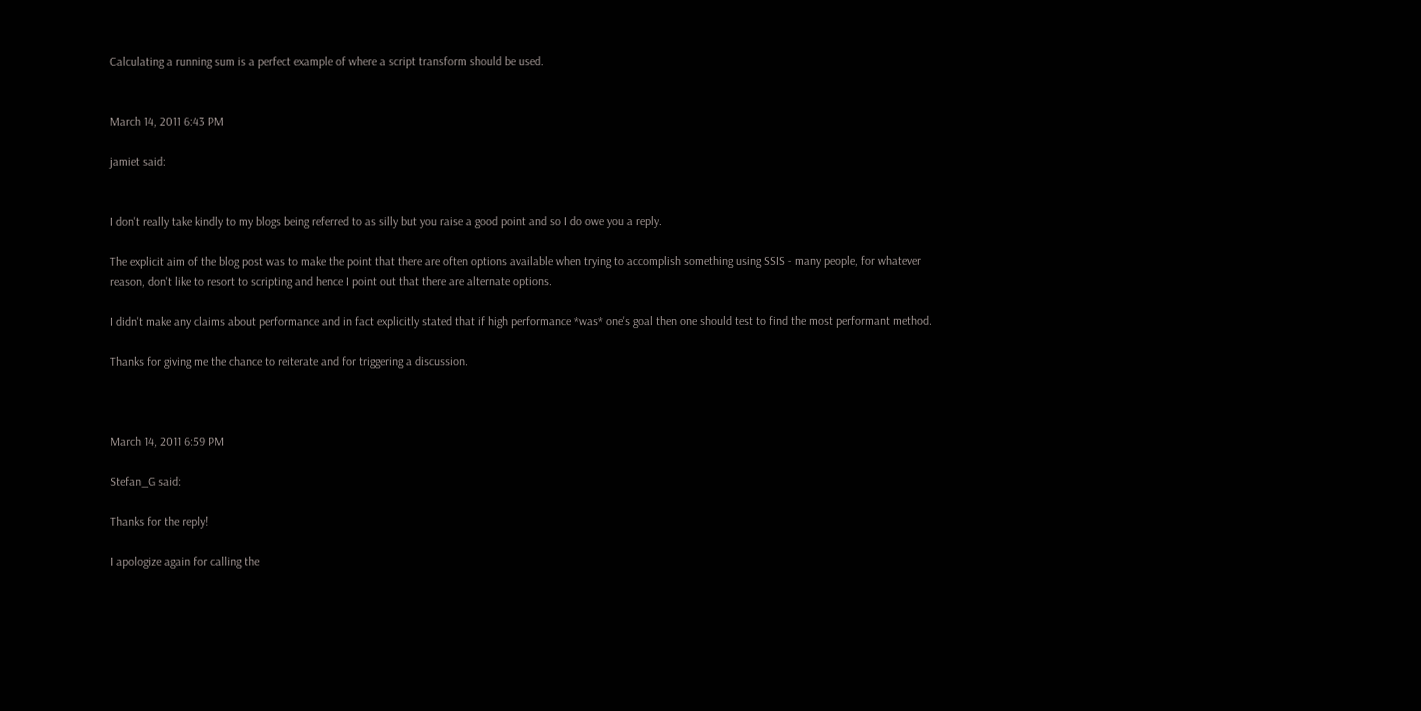Calculating a running sum is a perfect example of where a script transform should be used.


March 14, 2011 6:43 PM

jamiet said:


I don't really take kindly to my blogs being referred to as silly but you raise a good point and so I do owe you a reply.

The explicit aim of the blog post was to make the point that there are often options available when trying to accomplish something using SSIS - many people, for whatever reason, don't like to resort to scripting and hence I point out that there are alternate options.

I didn't make any claims about performance and in fact explicitly stated that if high performance *was* one's goal then one should test to find the most performant method.

Thanks for giving me the chance to reiterate and for triggering a discussion.



March 14, 2011 6:59 PM

Stefan_G said:

Thanks for the reply!

I apologize again for calling the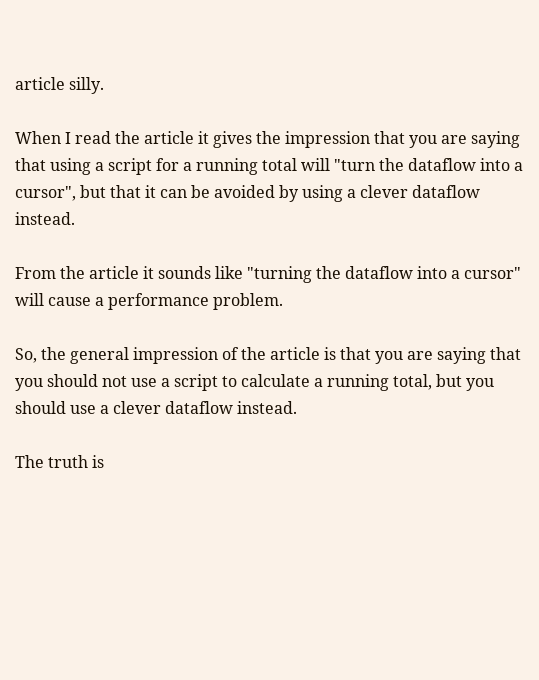article silly.

When I read the article it gives the impression that you are saying that using a script for a running total will "turn the dataflow into a cursor", but that it can be avoided by using a clever dataflow instead.

From the article it sounds like "turning the dataflow into a cursor" will cause a performance problem.

So, the general impression of the article is that you are saying that you should not use a script to calculate a running total, but you should use a clever dataflow instead.

The truth is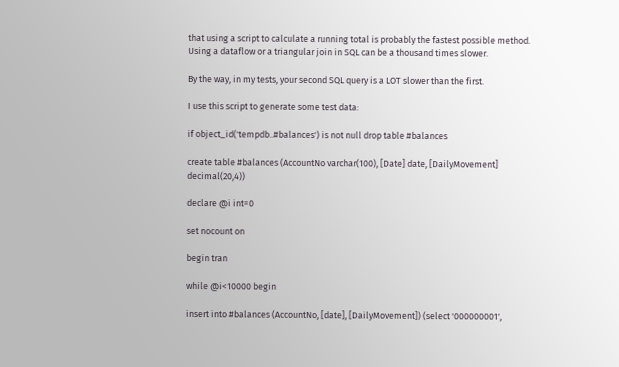that using a script to calculate a running total is probably the fastest possible method. Using a dataflow or a triangular join in SQL can be a thousand times slower.

By the way, in my tests, your second SQL query is a LOT slower than the first.

I use this script to generate some test data:

if object_id('tempdb..#balances') is not null drop table #balances

create table #balances (AccountNo varchar(100), [Date] date, [DailyMovement] decimal(20,4))

declare @i int=0

set nocount on

begin tran

while @i<10000 begin

insert into #balances (AccountNo, [date], [DailyMovement]) (select '000000001',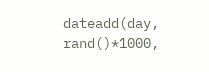dateadd(day, rand()*1000,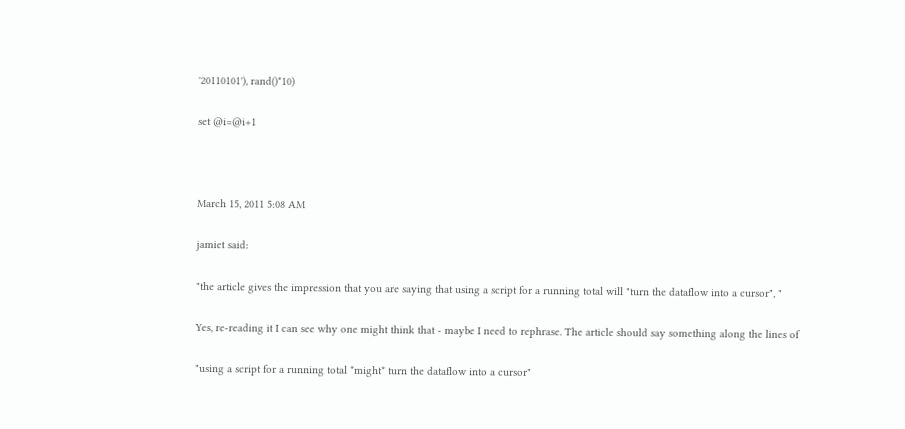'20110101'), rand()*10)

set @i=@i+1



March 15, 2011 5:08 AM

jamiet said:

"the article gives the impression that you are saying that using a script for a running total will "turn the dataflow into a cursor", "

Yes, re-reading it I can see why one might think that - maybe I need to rephrase. The article should say something along the lines of

"using a script for a running total *might* turn the dataflow into a cursor"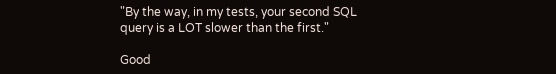"By the way, in my tests, your second SQL query is a LOT slower than the first."

Good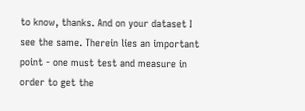to know, thanks. And on your dataset I see the same. Therein lies an important point - one must test and measure in order to get the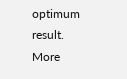optimum result. More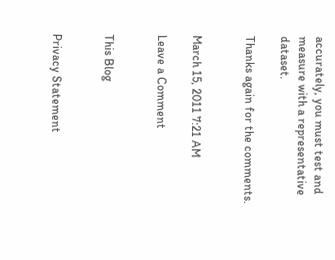accurately, you must test and measure with a representative dataset.

Thanks again for the comments.


March 15, 2011 7:21 AM

Leave a Comment


This Blog


Privacy Statement